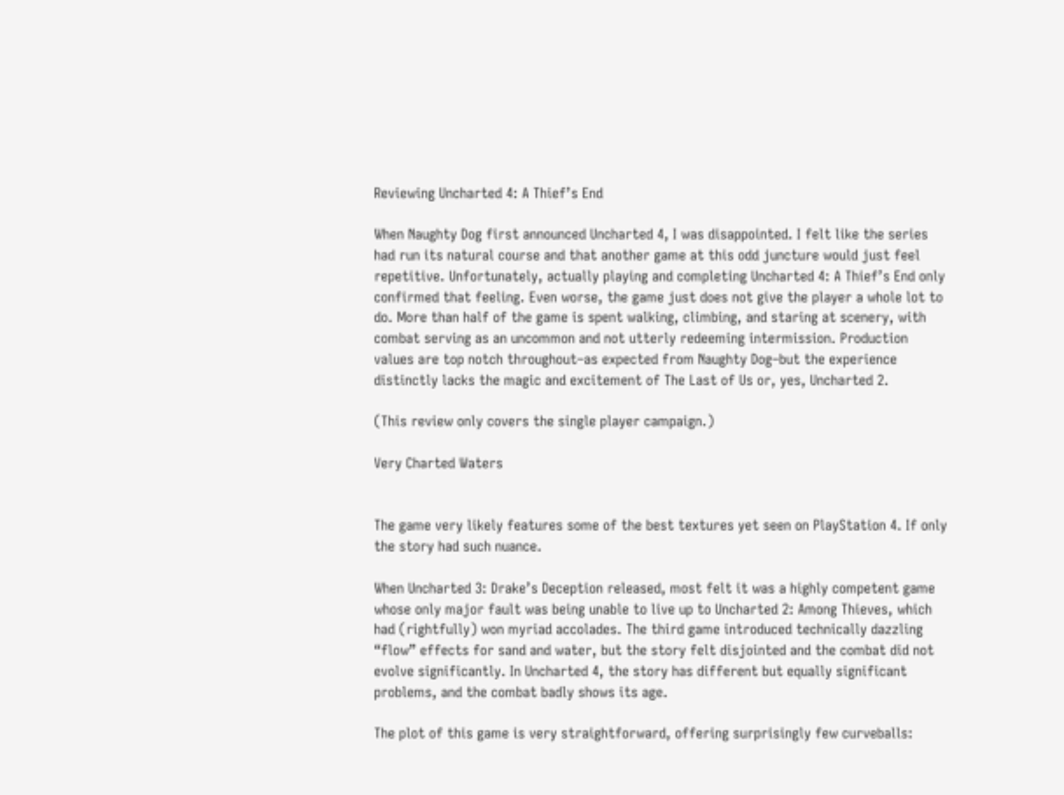Reviewing Uncharted 4: A Thief’s End

When Naughty Dog first announced Uncharted 4, I was disappointed. I felt like the series had run its natural course and that another game at this odd juncture would just feel repetitive. Unfortunately, actually playing and completing Uncharted 4: A Thief’s End only confirmed that feeling. Even worse, the game just does not give the player a whole lot to do. More than half of the game is spent walking, climbing, and staring at scenery, with combat serving as an uncommon and not utterly redeeming intermission. Production values are top notch throughout–as expected from Naughty Dog–but the experience distinctly lacks the magic and excitement of The Last of Us or, yes, Uncharted 2.

(This review only covers the single player campaign.)

Very Charted Waters


The game very likely features some of the best textures yet seen on PlayStation 4. If only the story had such nuance.

When Uncharted 3: Drake’s Deception released, most felt it was a highly competent game whose only major fault was being unable to live up to Uncharted 2: Among Thieves, which had (rightfully) won myriad accolades. The third game introduced technically dazzling “flow” effects for sand and water, but the story felt disjointed and the combat did not evolve significantly. In Uncharted 4, the story has different but equally significant problems, and the combat badly shows its age.

The plot of this game is very straightforward, offering surprisingly few curveballs: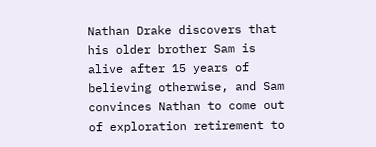Nathan Drake discovers that his older brother Sam is alive after 15 years of believing otherwise, and Sam convinces Nathan to come out of exploration retirement to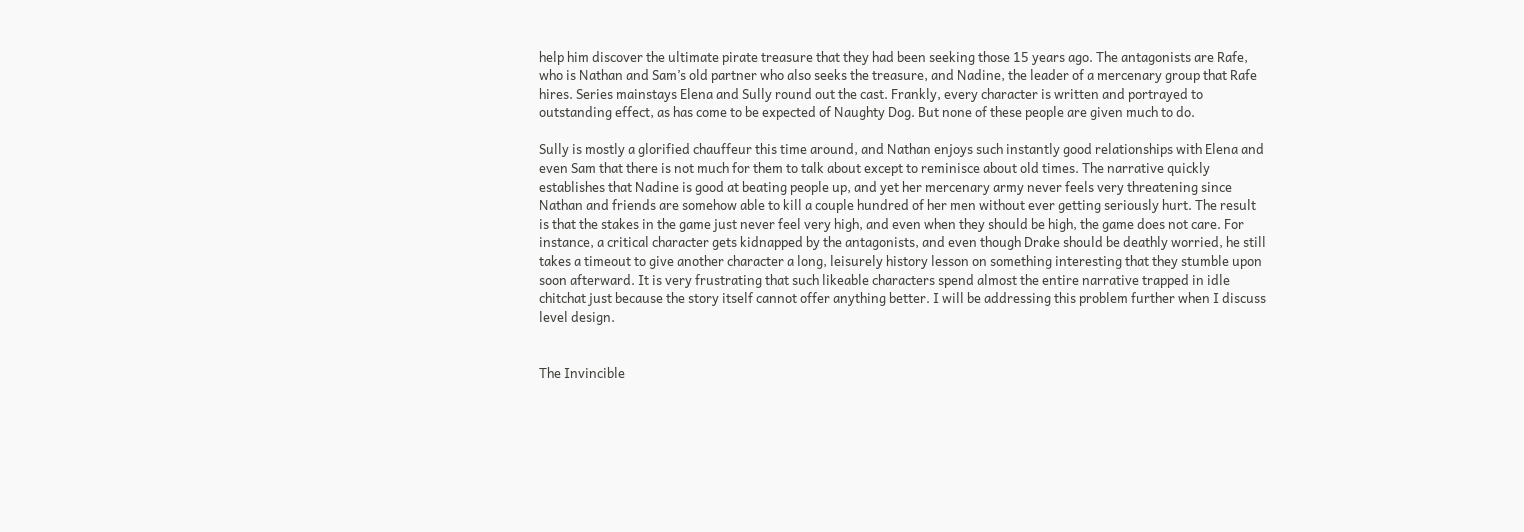help him discover the ultimate pirate treasure that they had been seeking those 15 years ago. The antagonists are Rafe, who is Nathan and Sam’s old partner who also seeks the treasure, and Nadine, the leader of a mercenary group that Rafe hires. Series mainstays Elena and Sully round out the cast. Frankly, every character is written and portrayed to outstanding effect, as has come to be expected of Naughty Dog. But none of these people are given much to do.

Sully is mostly a glorified chauffeur this time around, and Nathan enjoys such instantly good relationships with Elena and even Sam that there is not much for them to talk about except to reminisce about old times. The narrative quickly establishes that Nadine is good at beating people up, and yet her mercenary army never feels very threatening since Nathan and friends are somehow able to kill a couple hundred of her men without ever getting seriously hurt. The result is that the stakes in the game just never feel very high, and even when they should be high, the game does not care. For instance, a critical character gets kidnapped by the antagonists, and even though Drake should be deathly worried, he still takes a timeout to give another character a long, leisurely history lesson on something interesting that they stumble upon soon afterward. It is very frustrating that such likeable characters spend almost the entire narrative trapped in idle chitchat just because the story itself cannot offer anything better. I will be addressing this problem further when I discuss level design.


The Invincible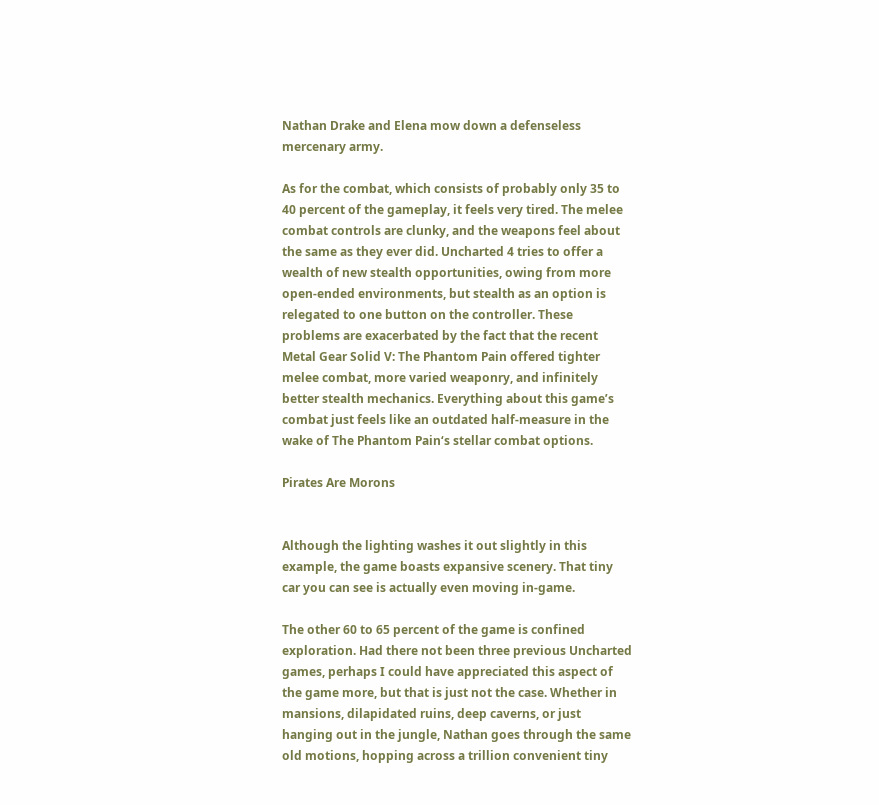Nathan Drake and Elena mow down a defenseless mercenary army.

As for the combat, which consists of probably only 35 to 40 percent of the gameplay, it feels very tired. The melee combat controls are clunky, and the weapons feel about the same as they ever did. Uncharted 4 tries to offer a wealth of new stealth opportunities, owing from more open-ended environments, but stealth as an option is relegated to one button on the controller. These problems are exacerbated by the fact that the recent Metal Gear Solid V: The Phantom Pain offered tighter melee combat, more varied weaponry, and infinitely better stealth mechanics. Everything about this game’s combat just feels like an outdated half-measure in the wake of The Phantom Pain‘s stellar combat options.

Pirates Are Morons


Although the lighting washes it out slightly in this example, the game boasts expansive scenery. That tiny car you can see is actually even moving in-game.

The other 60 to 65 percent of the game is confined exploration. Had there not been three previous Uncharted games, perhaps I could have appreciated this aspect of the game more, but that is just not the case. Whether in mansions, dilapidated ruins, deep caverns, or just hanging out in the jungle, Nathan goes through the same old motions, hopping across a trillion convenient tiny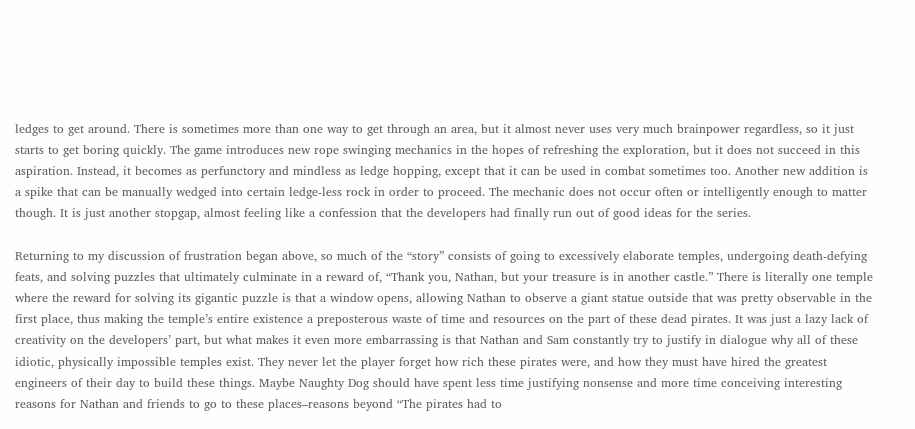ledges to get around. There is sometimes more than one way to get through an area, but it almost never uses very much brainpower regardless, so it just starts to get boring quickly. The game introduces new rope swinging mechanics in the hopes of refreshing the exploration, but it does not succeed in this aspiration. Instead, it becomes as perfunctory and mindless as ledge hopping, except that it can be used in combat sometimes too. Another new addition is a spike that can be manually wedged into certain ledge-less rock in order to proceed. The mechanic does not occur often or intelligently enough to matter though. It is just another stopgap, almost feeling like a confession that the developers had finally run out of good ideas for the series.

Returning to my discussion of frustration began above, so much of the “story” consists of going to excessively elaborate temples, undergoing death-defying feats, and solving puzzles that ultimately culminate in a reward of, “Thank you, Nathan, but your treasure is in another castle.” There is literally one temple where the reward for solving its gigantic puzzle is that a window opens, allowing Nathan to observe a giant statue outside that was pretty observable in the first place, thus making the temple’s entire existence a preposterous waste of time and resources on the part of these dead pirates. It was just a lazy lack of creativity on the developers’ part, but what makes it even more embarrassing is that Nathan and Sam constantly try to justify in dialogue why all of these idiotic, physically impossible temples exist. They never let the player forget how rich these pirates were, and how they must have hired the greatest engineers of their day to build these things. Maybe Naughty Dog should have spent less time justifying nonsense and more time conceiving interesting reasons for Nathan and friends to go to these places–reasons beyond “The pirates had to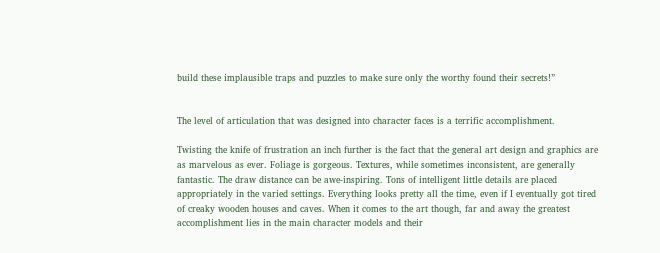build these implausible traps and puzzles to make sure only the worthy found their secrets!”


The level of articulation that was designed into character faces is a terrific accomplishment.

Twisting the knife of frustration an inch further is the fact that the general art design and graphics are as marvelous as ever. Foliage is gorgeous. Textures, while sometimes inconsistent, are generally fantastic. The draw distance can be awe-inspiring. Tons of intelligent little details are placed appropriately in the varied settings. Everything looks pretty all the time, even if I eventually got tired of creaky wooden houses and caves. When it comes to the art though, far and away the greatest accomplishment lies in the main character models and their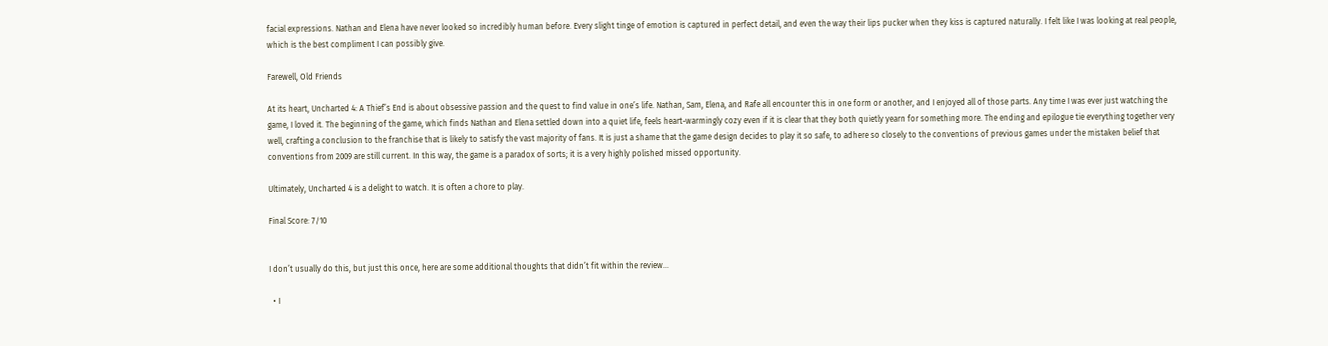facial expressions. Nathan and Elena have never looked so incredibly human before. Every slight tinge of emotion is captured in perfect detail, and even the way their lips pucker when they kiss is captured naturally. I felt like I was looking at real people, which is the best compliment I can possibly give.

Farewell, Old Friends

At its heart, Uncharted 4: A Thief’s End is about obsessive passion and the quest to find value in one’s life. Nathan, Sam, Elena, and Rafe all encounter this in one form or another, and I enjoyed all of those parts. Any time I was ever just watching the game, I loved it. The beginning of the game, which finds Nathan and Elena settled down into a quiet life, feels heart-warmingly cozy even if it is clear that they both quietly yearn for something more. The ending and epilogue tie everything together very well, crafting a conclusion to the franchise that is likely to satisfy the vast majority of fans. It is just a shame that the game design decides to play it so safe, to adhere so closely to the conventions of previous games under the mistaken belief that conventions from 2009 are still current. In this way, the game is a paradox of sorts; it is a very highly polished missed opportunity.

Ultimately, Uncharted 4 is a delight to watch. It is often a chore to play.

Final Score: 7/10


I don’t usually do this, but just this once, here are some additional thoughts that didn’t fit within the review…

  • I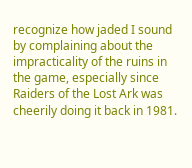recognize how jaded I sound by complaining about the impracticality of the ruins in the game, especially since Raiders of the Lost Ark was cheerily doing it back in 1981.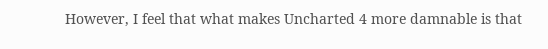However, I feel that what makes Uncharted 4 more damnable is that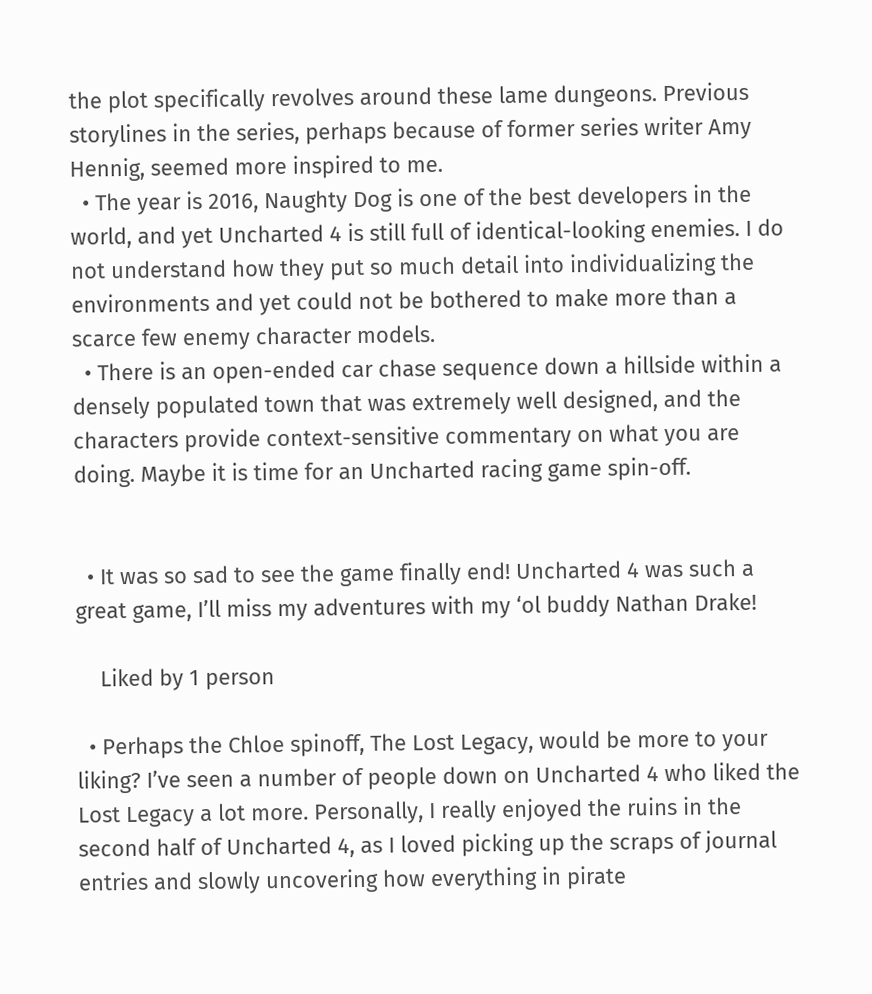the plot specifically revolves around these lame dungeons. Previous storylines in the series, perhaps because of former series writer Amy Hennig, seemed more inspired to me.
  • The year is 2016, Naughty Dog is one of the best developers in the world, and yet Uncharted 4 is still full of identical-looking enemies. I do not understand how they put so much detail into individualizing the environments and yet could not be bothered to make more than a scarce few enemy character models.
  • There is an open-ended car chase sequence down a hillside within a densely populated town that was extremely well designed, and the characters provide context-sensitive commentary on what you are doing. Maybe it is time for an Uncharted racing game spin-off.


  • It was so sad to see the game finally end! Uncharted 4 was such a great game, I’ll miss my adventures with my ‘ol buddy Nathan Drake!

    Liked by 1 person

  • Perhaps the Chloe spinoff, The Lost Legacy, would be more to your liking? I’ve seen a number of people down on Uncharted 4 who liked the Lost Legacy a lot more. Personally, I really enjoyed the ruins in the second half of Uncharted 4, as I loved picking up the scraps of journal entries and slowly uncovering how everything in pirate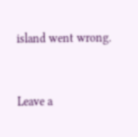island went wrong.


Leave a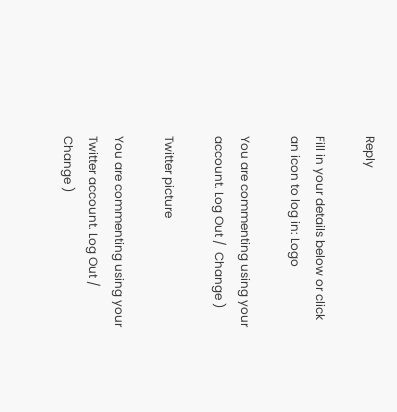Reply

Fill in your details below or click an icon to log in: Logo

You are commenting using your account. Log Out /  Change )

Twitter picture

You are commenting using your Twitter account. Log Out /  Change )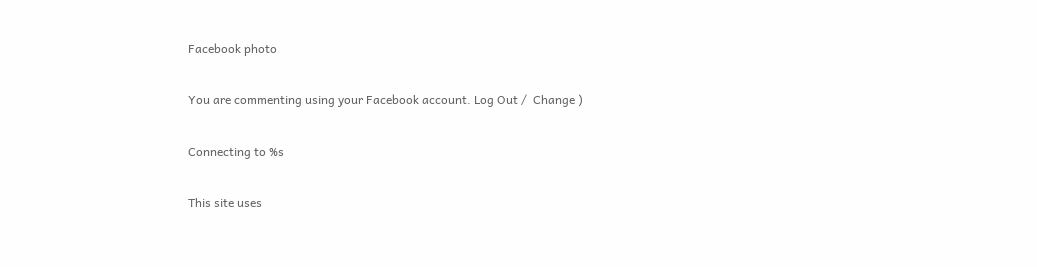Facebook photo

You are commenting using your Facebook account. Log Out /  Change )

Connecting to %s

This site uses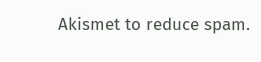Akismet to reduce spam.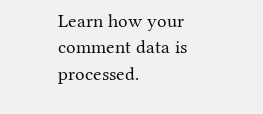Learn how your comment data is processed.